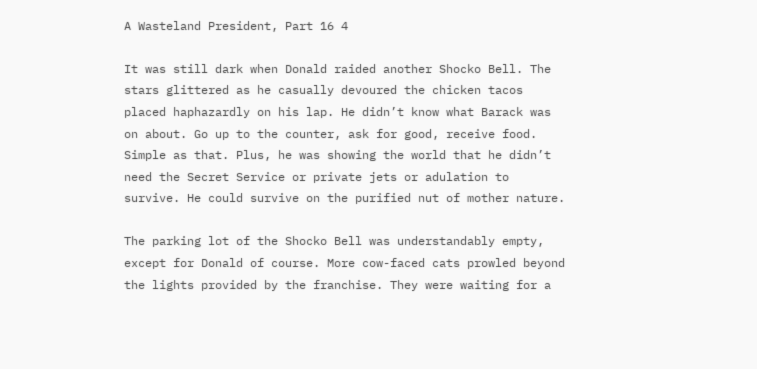A Wasteland President, Part 16 4

It was still dark when Donald raided another Shocko Bell. The stars glittered as he casually devoured the chicken tacos placed haphazardly on his lap. He didn’t know what Barack was on about. Go up to the counter, ask for good, receive food. Simple as that. Plus, he was showing the world that he didn’t need the Secret Service or private jets or adulation to survive. He could survive on the purified nut of mother nature.

The parking lot of the Shocko Bell was understandably empty, except for Donald of course. More cow-faced cats prowled beyond the lights provided by the franchise. They were waiting for a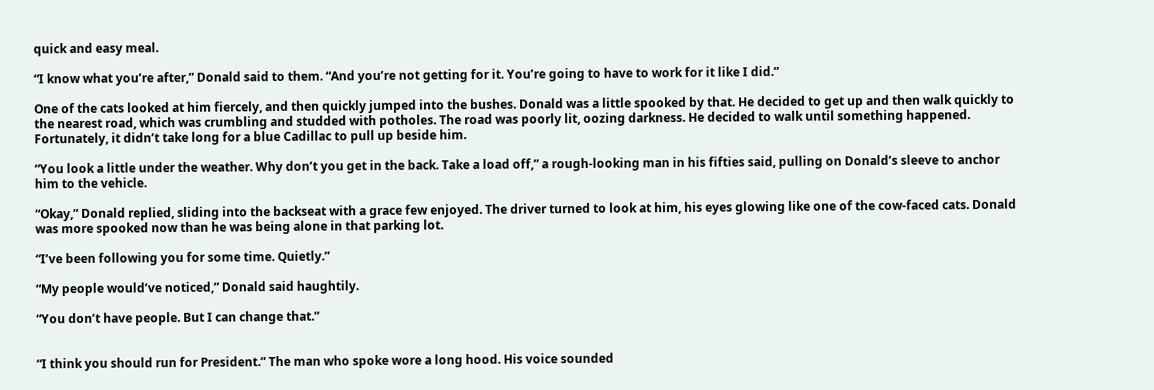quick and easy meal.

“I know what you’re after,” Donald said to them. “And you’re not getting for it. You’re going to have to work for it like I did.”

One of the cats looked at him fiercely, and then quickly jumped into the bushes. Donald was a little spooked by that. He decided to get up and then walk quickly to the nearest road, which was crumbling and studded with potholes. The road was poorly lit, oozing darkness. He decided to walk until something happened. Fortunately, it didn’t take long for a blue Cadillac to pull up beside him.

“You look a little under the weather. Why don’t you get in the back. Take a load off,” a rough-looking man in his fifties said, pulling on Donald’s sleeve to anchor him to the vehicle.

“Okay,” Donald replied, sliding into the backseat with a grace few enjoyed. The driver turned to look at him, his eyes glowing like one of the cow-faced cats. Donald was more spooked now than he was being alone in that parking lot.

“I’ve been following you for some time. Quietly.”

“My people would’ve noticed,” Donald said haughtily.

“You don’t have people. But I can change that.”


“I think you should run for President.” The man who spoke wore a long hood. His voice sounded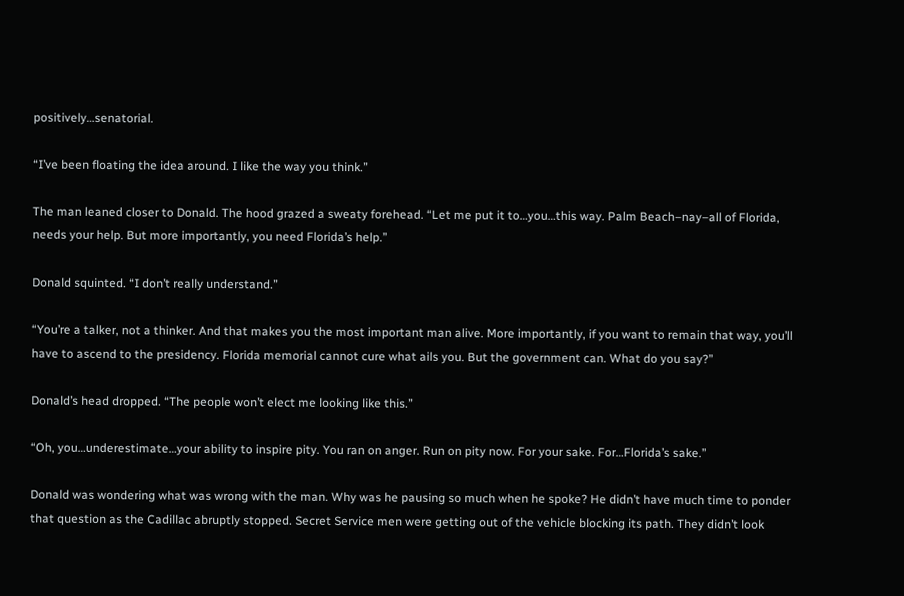positively…senatorial.

“I’ve been floating the idea around. I like the way you think.”

The man leaned closer to Donald. The hood grazed a sweaty forehead. “Let me put it to…you…this way. Palm Beach–nay–all of Florida, needs your help. But more importantly, you need Florida’s help.”

Donald squinted. “I don’t really understand.”

“You’re a talker, not a thinker. And that makes you the most important man alive. More importantly, if you want to remain that way, you’ll have to ascend to the presidency. Florida memorial cannot cure what ails you. But the government can. What do you say?”

Donald’s head dropped. “The people won’t elect me looking like this.”

“Oh, you…underestimate…your ability to inspire pity. You ran on anger. Run on pity now. For your sake. For…Florida’s sake.”

Donald was wondering what was wrong with the man. Why was he pausing so much when he spoke? He didn’t have much time to ponder that question as the Cadillac abruptly stopped. Secret Service men were getting out of the vehicle blocking its path. They didn’t look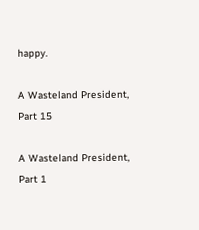happy.

A Wasteland President, Part 15

A Wasteland President, Part 1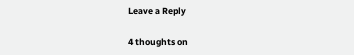Leave a Reply

4 thoughts on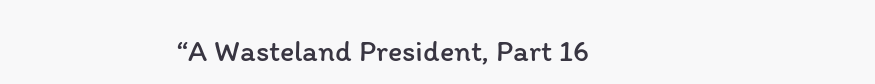“A Wasteland President, Part 16